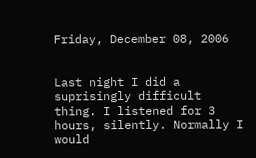Friday, December 08, 2006


Last night I did a suprisingly difficult thing. I listened for 3 hours, silently. Normally I would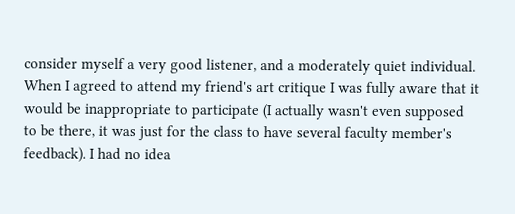consider myself a very good listener, and a moderately quiet individual. When I agreed to attend my friend's art critique I was fully aware that it would be inappropriate to participate (I actually wasn't even supposed to be there, it was just for the class to have several faculty member's feedback). I had no idea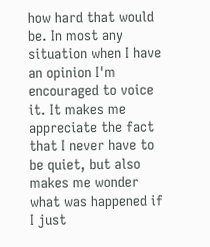how hard that would be. In most any situation when I have an opinion I'm encouraged to voice it. It makes me appreciate the fact that I never have to be quiet, but also makes me wonder what was happened if I just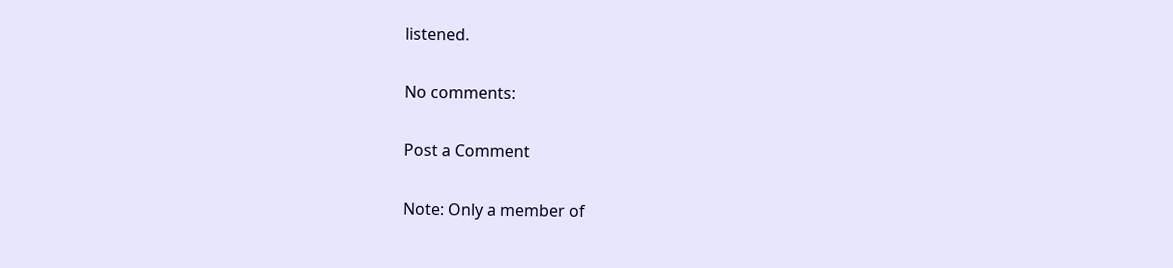listened.

No comments:

Post a Comment

Note: Only a member of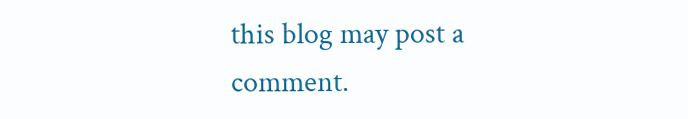this blog may post a comment.